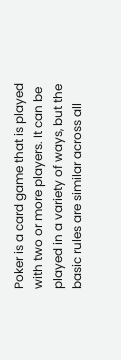Poker is a card game that is played with two or more players. It can be played in a variety of ways, but the basic rules are similar across all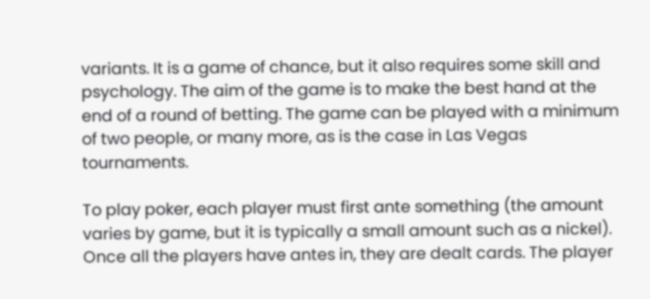variants. It is a game of chance, but it also requires some skill and psychology. The aim of the game is to make the best hand at the end of a round of betting. The game can be played with a minimum of two people, or many more, as is the case in Las Vegas tournaments.

To play poker, each player must first ante something (the amount varies by game, but it is typically a small amount such as a nickel). Once all the players have antes in, they are dealt cards. The player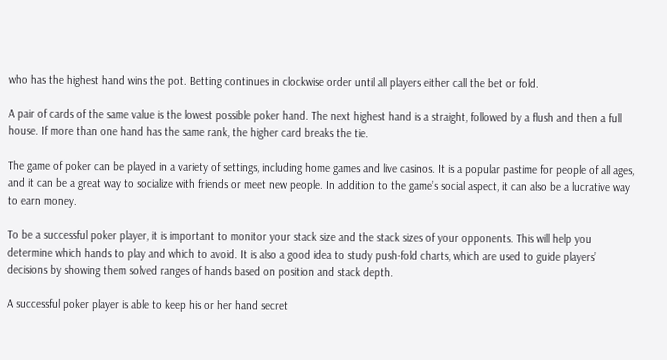who has the highest hand wins the pot. Betting continues in clockwise order until all players either call the bet or fold.

A pair of cards of the same value is the lowest possible poker hand. The next highest hand is a straight, followed by a flush and then a full house. If more than one hand has the same rank, the higher card breaks the tie.

The game of poker can be played in a variety of settings, including home games and live casinos. It is a popular pastime for people of all ages, and it can be a great way to socialize with friends or meet new people. In addition to the game’s social aspect, it can also be a lucrative way to earn money.

To be a successful poker player, it is important to monitor your stack size and the stack sizes of your opponents. This will help you determine which hands to play and which to avoid. It is also a good idea to study push-fold charts, which are used to guide players’ decisions by showing them solved ranges of hands based on position and stack depth.

A successful poker player is able to keep his or her hand secret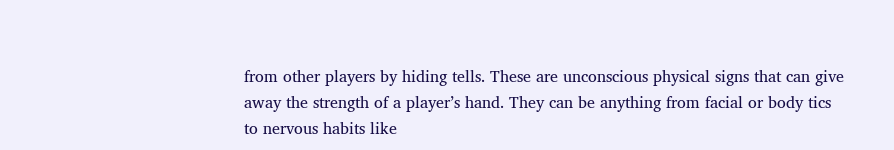from other players by hiding tells. These are unconscious physical signs that can give away the strength of a player’s hand. They can be anything from facial or body tics to nervous habits like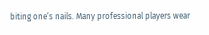biting one’s nails. Many professional players wear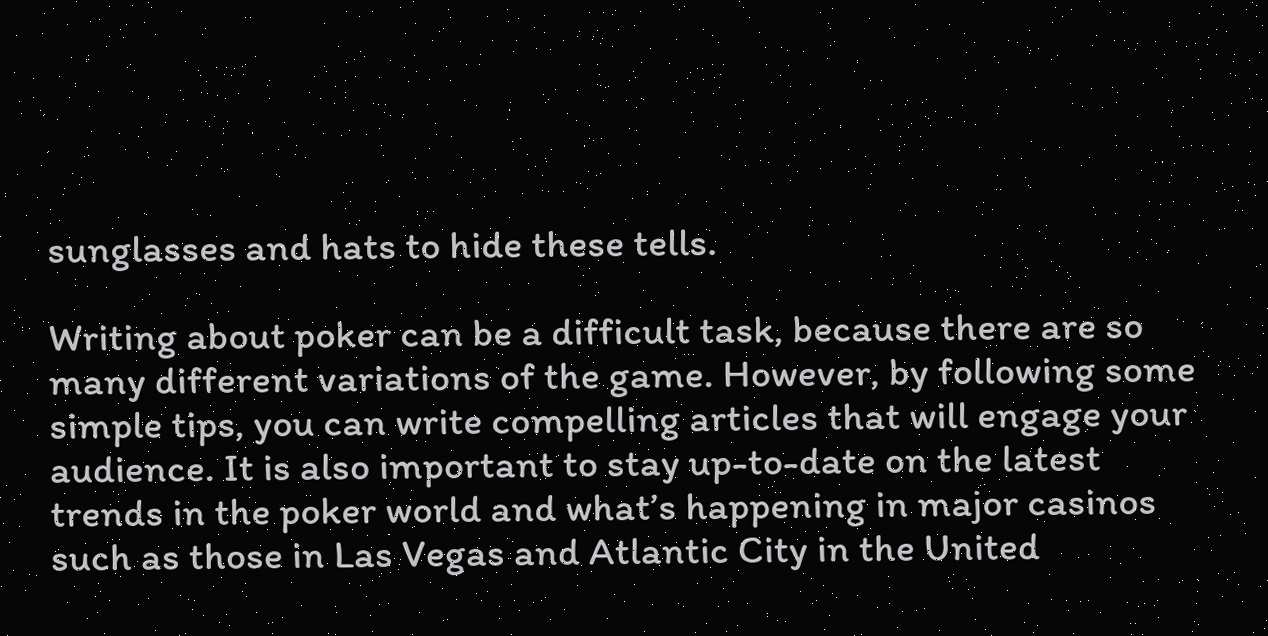sunglasses and hats to hide these tells.

Writing about poker can be a difficult task, because there are so many different variations of the game. However, by following some simple tips, you can write compelling articles that will engage your audience. It is also important to stay up-to-date on the latest trends in the poker world and what’s happening in major casinos such as those in Las Vegas and Atlantic City in the United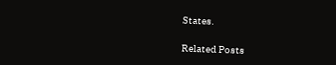States.

Related Posts